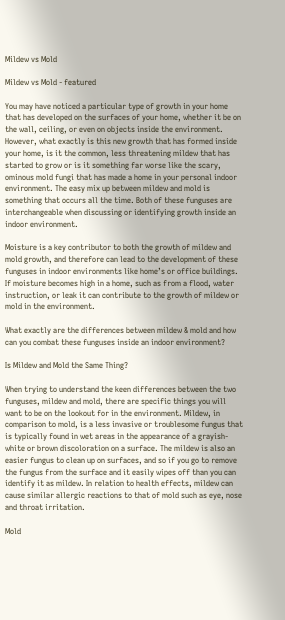Mildew vs Mold

Mildew vs Mold - featured

You may have noticed a particular type of growth in your home that has developed on the surfaces of your home, whether it be on the wall, ceiling, or even on objects inside the environment. However, what exactly is this new growth that has formed inside your home, is it the common, less threatening mildew that has started to grow or is it something far worse like the scary, ominous mold fungi that has made a home in your personal indoor environment. The easy mix up between mildew and mold is something that occurs all the time. Both of these funguses are interchangeable when discussing or identifying growth inside an indoor environment.

Moisture is a key contributor to both the growth of mildew and mold growth, and therefore can lead to the development of these funguses in indoor environments like home’s or office buildings. If moisture becomes high in a home, such as from a flood, water instruction, or leak it can contribute to the growth of mildew or mold in the environment.

What exactly are the differences between mildew & mold and how can you combat these funguses inside an indoor environment?

Is Mildew and Mold the Same Thing?

When trying to understand the keen differences between the two funguses, mildew and mold, there are specific things you will want to be on the lookout for in the environment. Mildew, in comparison to mold, is a less invasive or troublesome fungus that is typically found in wet areas in the appearance of a grayish-white or brown discoloration on a surface. The mildew is also an easier fungus to clean up on surfaces, and so if you go to remove the fungus from the surface and it easily wipes off than you can identify it as mildew. In relation to health effects, mildew can cause similar allergic reactions to that of mold such as eye, nose and throat irritation.

Mold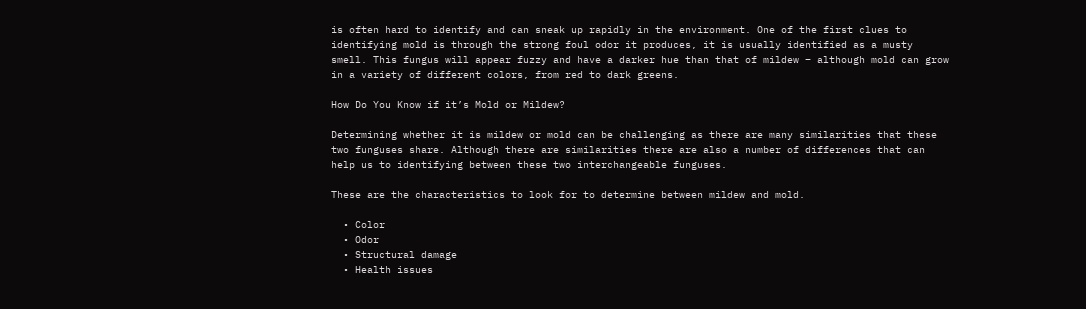is often hard to identify and can sneak up rapidly in the environment. One of the first clues to identifying mold is through the strong foul odor it produces, it is usually identified as a musty smell. This fungus will appear fuzzy and have a darker hue than that of mildew – although mold can grow in a variety of different colors, from red to dark greens.

How Do You Know if it’s Mold or Mildew?

Determining whether it is mildew or mold can be challenging as there are many similarities that these two funguses share. Although there are similarities there are also a number of differences that can help us to identifying between these two interchangeable funguses.

These are the characteristics to look for to determine between mildew and mold.

  • Color
  • Odor
  • Structural damage
  • Health issues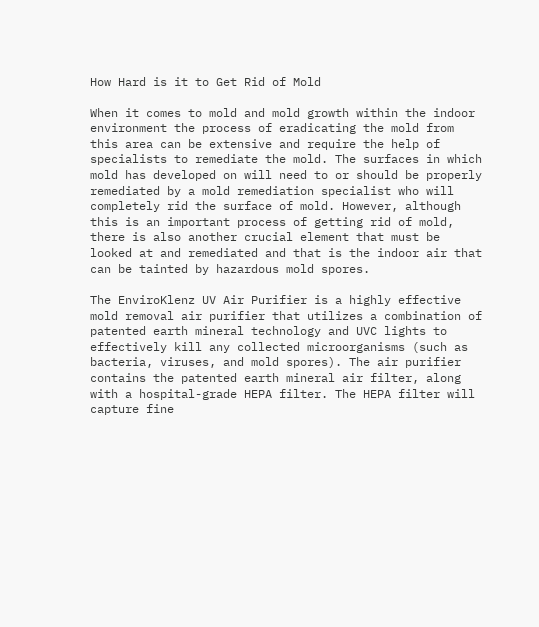How Hard is it to Get Rid of Mold

When it comes to mold and mold growth within the indoor environment the process of eradicating the mold from this area can be extensive and require the help of specialists to remediate the mold. The surfaces in which mold has developed on will need to or should be properly remediated by a mold remediation specialist who will completely rid the surface of mold. However, although this is an important process of getting rid of mold, there is also another crucial element that must be looked at and remediated and that is the indoor air that can be tainted by hazardous mold spores.

The EnviroKlenz UV Air Purifier is a highly effective mold removal air purifier that utilizes a combination of patented earth mineral technology and UVC lights to effectively kill any collected microorganisms (such as bacteria, viruses, and mold spores). The air purifier contains the patented earth mineral air filter, along with a hospital-grade HEPA filter. The HEPA filter will capture fine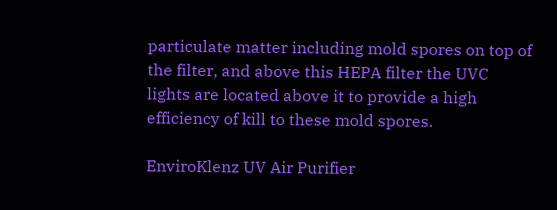particulate matter including mold spores on top of the filter, and above this HEPA filter the UVC lights are located above it to provide a high efficiency of kill to these mold spores.

EnviroKlenz UV Air Purifier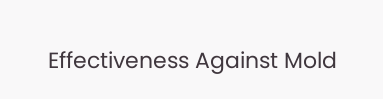Effectiveness Against Mold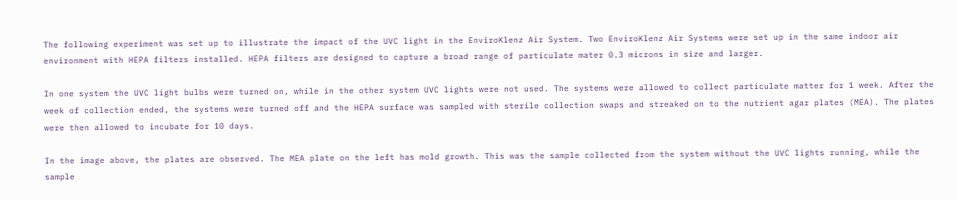The following experiment was set up to illustrate the impact of the UVC light in the EnviroKlenz Air System. Two EnviroKlenz Air Systems were set up in the same indoor air environment with HEPA filters installed. HEPA filters are designed to capture a broad range of particulate mater 0.3 microns in size and larger.

In one system the UVC light bulbs were turned on, while in the other system UVC lights were not used. The systems were allowed to collect particulate matter for 1 week. After the week of collection ended, the systems were turned off and the HEPA surface was sampled with sterile collection swaps and streaked on to the nutrient agar plates (MEA). The plates were then allowed to incubate for 10 days.

In the image above, the plates are observed. The MEA plate on the left has mold growth. This was the sample collected from the system without the UVC lights running, while the sample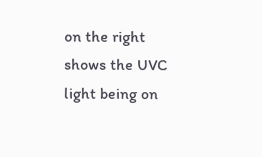on the right shows the UVC light being on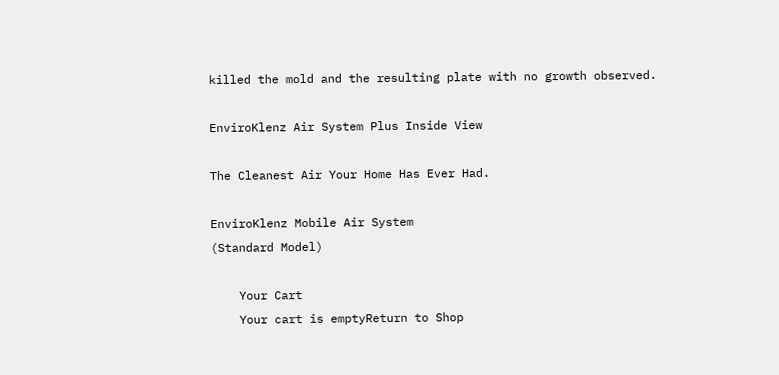killed the mold and the resulting plate with no growth observed.

EnviroKlenz Air System Plus Inside View

The Cleanest Air Your Home Has Ever Had.

EnviroKlenz Mobile Air System
(Standard Model)

    Your Cart
    Your cart is emptyReturn to Shop